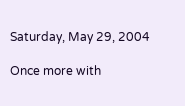Saturday, May 29, 2004

Once more with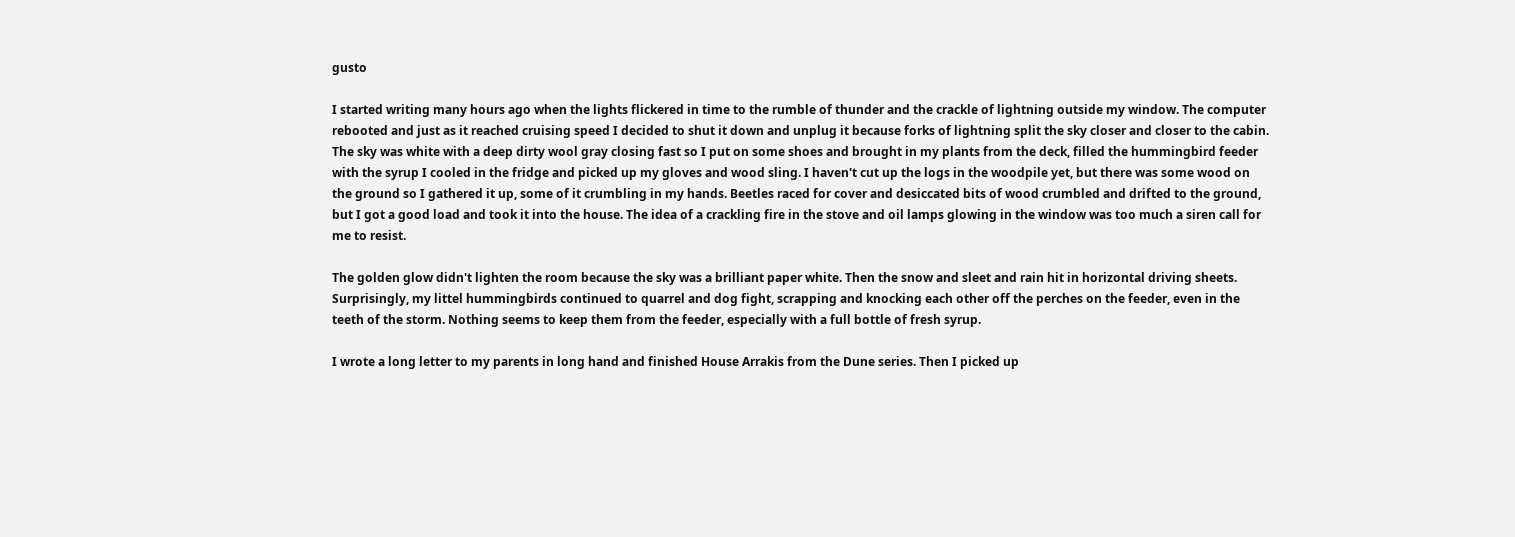gusto

I started writing many hours ago when the lights flickered in time to the rumble of thunder and the crackle of lightning outside my window. The computer rebooted and just as it reached cruising speed I decided to shut it down and unplug it because forks of lightning split the sky closer and closer to the cabin. The sky was white with a deep dirty wool gray closing fast so I put on some shoes and brought in my plants from the deck, filled the hummingbird feeder with the syrup I cooled in the fridge and picked up my gloves and wood sling. I haven't cut up the logs in the woodpile yet, but there was some wood on the ground so I gathered it up, some of it crumbling in my hands. Beetles raced for cover and desiccated bits of wood crumbled and drifted to the ground, but I got a good load and took it into the house. The idea of a crackling fire in the stove and oil lamps glowing in the window was too much a siren call for me to resist.

The golden glow didn't lighten the room because the sky was a brilliant paper white. Then the snow and sleet and rain hit in horizontal driving sheets. Surprisingly, my littel hummingbirds continued to quarrel and dog fight, scrapping and knocking each other off the perches on the feeder, even in the teeth of the storm. Nothing seems to keep them from the feeder, especially with a full bottle of fresh syrup.

I wrote a long letter to my parents in long hand and finished House Arrakis from the Dune series. Then I picked up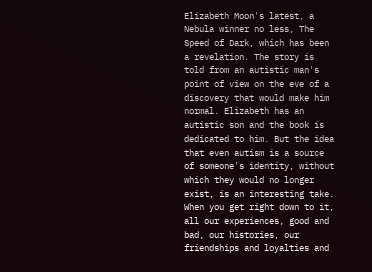Elizabeth Moon's latest, a Nebula winner no less, The Speed of Dark, which has been a revelation. The story is told from an autistic man's point of view on the eve of a discovery that would make him normal. Elizabeth has an autistic son and the book is dedicated to him. But the idea that even autism is a source of someone's identity, without which they would no longer exist, is an interesting take. When you get right down to it, all our experiences, good and bad, our histories, our friendships and loyalties and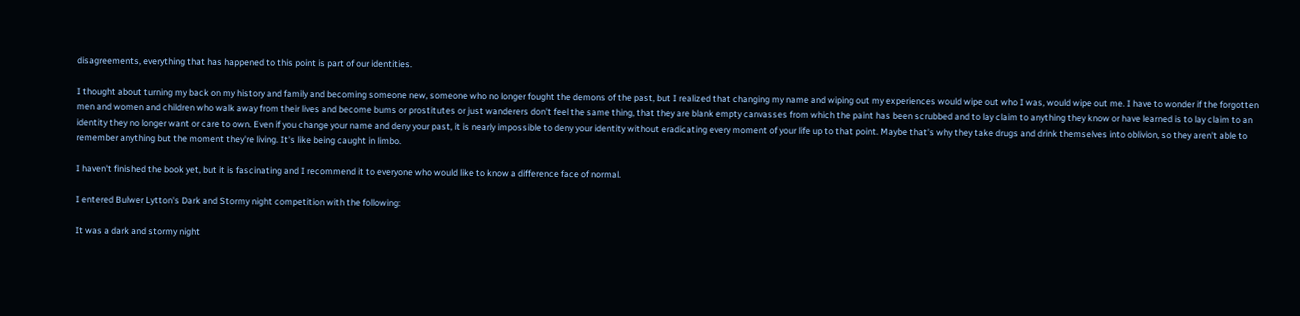disagreements, everything that has happened to this point is part of our identities.

I thought about turning my back on my history and family and becoming someone new, someone who no longer fought the demons of the past, but I realized that changing my name and wiping out my experiences would wipe out who I was, would wipe out me. I have to wonder if the forgotten men and women and children who walk away from their lives and become bums or prostitutes or just wanderers don't feel the same thing, that they are blank empty canvasses from which the paint has been scrubbed and to lay claim to anything they know or have learned is to lay claim to an identity they no longer want or care to own. Even if you change your name and deny your past, it is nearly impossible to deny your identity without eradicating every moment of your life up to that point. Maybe that's why they take drugs and drink themselves into oblivion, so they aren't able to remember anything but the moment they're living. It's like being caught in limbo.

I haven't finished the book yet, but it is fascinating and I recommend it to everyone who would like to know a difference face of normal.

I entered Bulwer Lytton's Dark and Stormy night competition with the following:

It was a dark and stormy night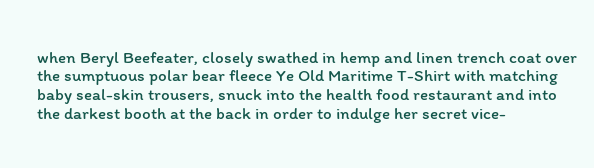when Beryl Beefeater, closely swathed in hemp and linen trench coat over the sumptuous polar bear fleece Ye Old Maritime T-Shirt with matching baby seal-skin trousers, snuck into the health food restaurant and into the darkest booth at the back in order to indulge her secret vice-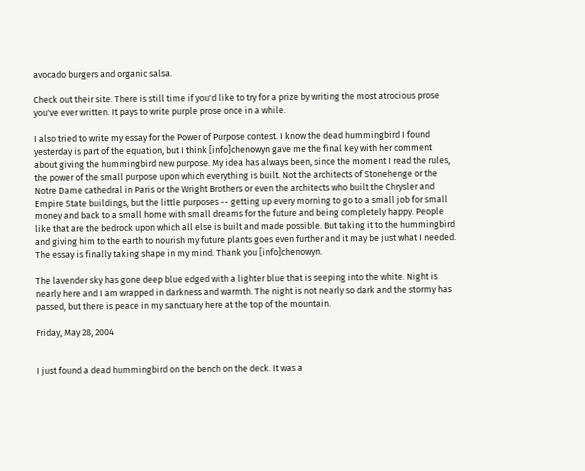avocado burgers and organic salsa.

Check out their site. There is still time if you'd like to try for a prize by writing the most atrocious prose you've ever written. It pays to write purple prose once in a while.

I also tried to write my essay for the Power of Purpose contest. I know the dead hummingbird I found yesterday is part of the equation, but I think [info]chenowyn gave me the final key with her comment about giving the hummingbird new purpose. My idea has always been, since the moment I read the rules, the power of the small purpose upon which everything is built. Not the architects of Stonehenge or the Notre Dame cathedral in Paris or the Wright Brothers or even the architects who built the Chrysler and Empire State buildings, but the little purposes -- getting up every morning to go to a small job for small money and back to a small home with small dreams for the future and being completely happy. People like that are the bedrock upon which all else is built and made possible. But taking it to the hummingbird and giving him to the earth to nourish my future plants goes even further and it may be just what I needed. The essay is finally taking shape in my mind. Thank you [info]chenowyn.

The lavender sky has gone deep blue edged with a lighter blue that is seeping into the white. Night is nearly here and I am wrapped in darkness and warmth. The night is not nearly so dark and the stormy has passed, but there is peace in my sanctuary here at the top of the mountain.

Friday, May 28, 2004


I just found a dead hummingbird on the bench on the deck. It was a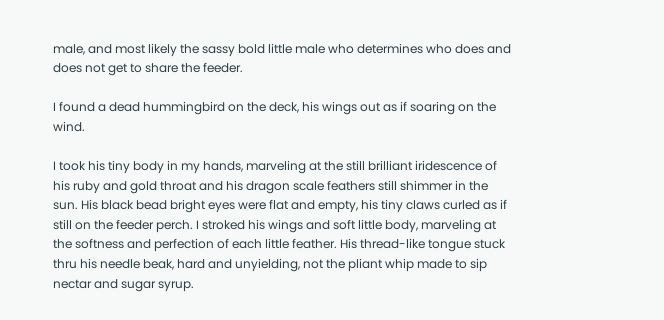male, and most likely the sassy bold little male who determines who does and does not get to share the feeder.

I found a dead hummingbird on the deck, his wings out as if soaring on the wind.

I took his tiny body in my hands, marveling at the still brilliant iridescence of his ruby and gold throat and his dragon scale feathers still shimmer in the sun. His black bead bright eyes were flat and empty, his tiny claws curled as if still on the feeder perch. I stroked his wings and soft little body, marveling at the softness and perfection of each little feather. His thread-like tongue stuck thru his needle beak, hard and unyielding, not the pliant whip made to sip nectar and sugar syrup.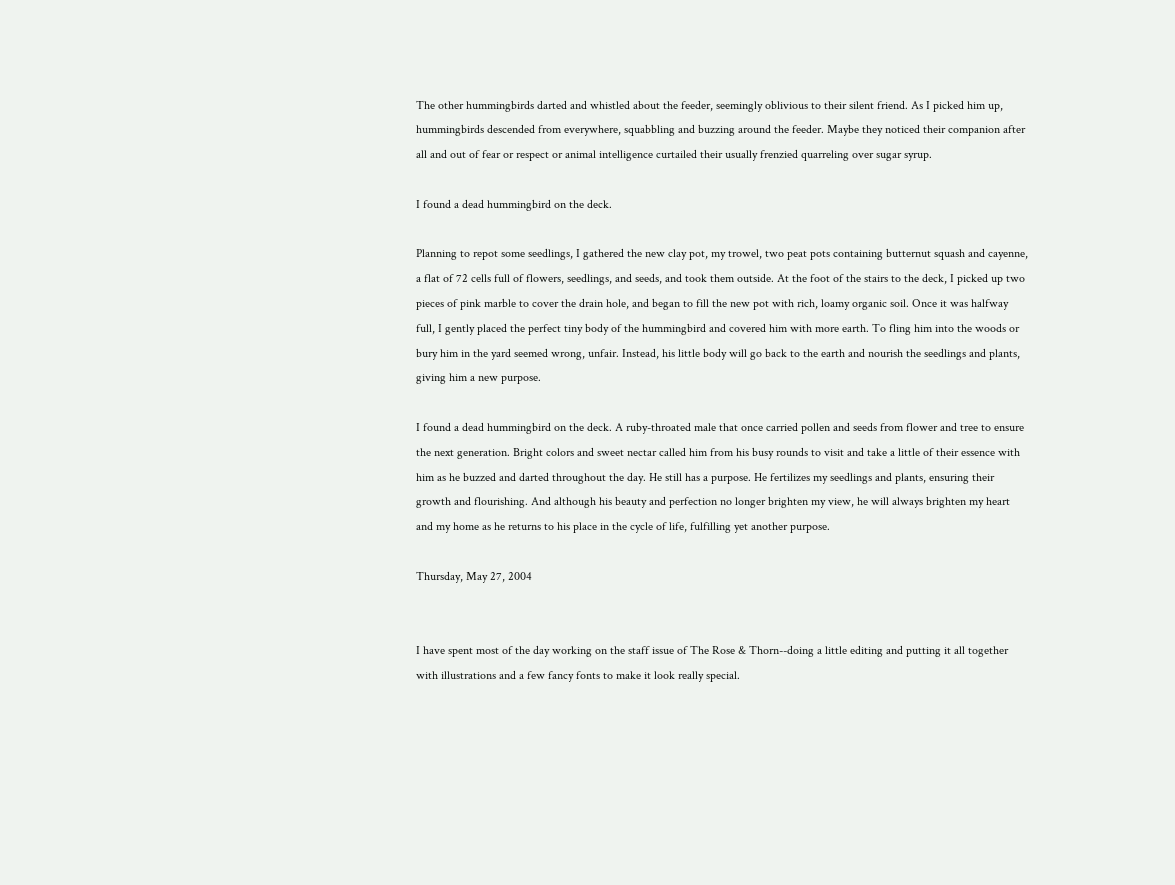The other hummingbirds darted and whistled about the feeder, seemingly oblivious to their silent friend. As I picked him up, hummingbirds descended from everywhere, squabbling and buzzing around the feeder. Maybe they noticed their companion after all and out of fear or respect or animal intelligence curtailed their usually frenzied quarreling over sugar syrup.

I found a dead hummingbird on the deck.

Planning to repot some seedlings, I gathered the new clay pot, my trowel, two peat pots containing butternut squash and cayenne, a flat of 72 cells full of flowers, seedlings, and seeds, and took them outside. At the foot of the stairs to the deck, I picked up two pieces of pink marble to cover the drain hole, and began to fill the new pot with rich, loamy organic soil. Once it was halfway full, I gently placed the perfect tiny body of the hummingbird and covered him with more earth. To fling him into the woods or bury him in the yard seemed wrong, unfair. Instead, his little body will go back to the earth and nourish the seedlings and plants, giving him a new purpose.

I found a dead hummingbird on the deck. A ruby-throated male that once carried pollen and seeds from flower and tree to ensure the next generation. Bright colors and sweet nectar called him from his busy rounds to visit and take a little of their essence with him as he buzzed and darted throughout the day. He still has a purpose. He fertilizes my seedlings and plants, ensuring their growth and flourishing. And although his beauty and perfection no longer brighten my view, he will always brighten my heart and my home as he returns to his place in the cycle of life, fulfilling yet another purpose.

Thursday, May 27, 2004


I have spent most of the day working on the staff issue of The Rose & Thorn--doing a little editing and putting it all together with illustrations and a few fancy fonts to make it look really special.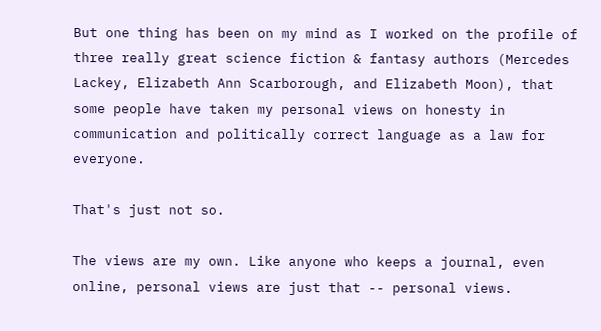But one thing has been on my mind as I worked on the profile of three really great science fiction & fantasy authors (Mercedes Lackey, Elizabeth Ann Scarborough, and Elizabeth Moon), that some people have taken my personal views on honesty in communication and politically correct language as a law for everyone.

That's just not so.

The views are my own. Like anyone who keeps a journal, even online, personal views are just that -- personal views.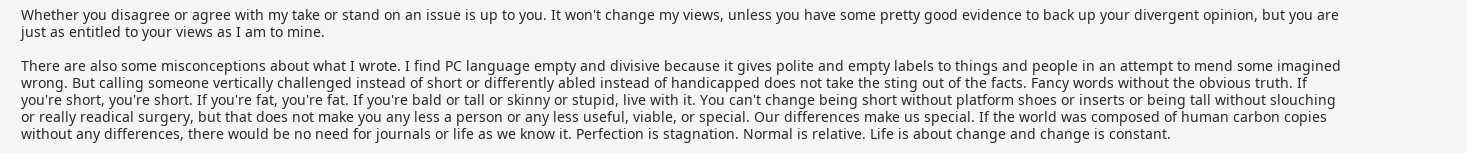Whether you disagree or agree with my take or stand on an issue is up to you. It won't change my views, unless you have some pretty good evidence to back up your divergent opinion, but you are just as entitled to your views as I am to mine.

There are also some misconceptions about what I wrote. I find PC language empty and divisive because it gives polite and empty labels to things and people in an attempt to mend some imagined wrong. But calling someone vertically challenged instead of short or differently abled instead of handicapped does not take the sting out of the facts. Fancy words without the obvious truth. If you're short, you're short. If you're fat, you're fat. If you're bald or tall or skinny or stupid, live with it. You can't change being short without platform shoes or inserts or being tall without slouching or really readical surgery, but that does not make you any less a person or any less useful, viable, or special. Our differences make us special. If the world was composed of human carbon copies without any differences, there would be no need for journals or life as we know it. Perfection is stagnation. Normal is relative. Life is about change and change is constant.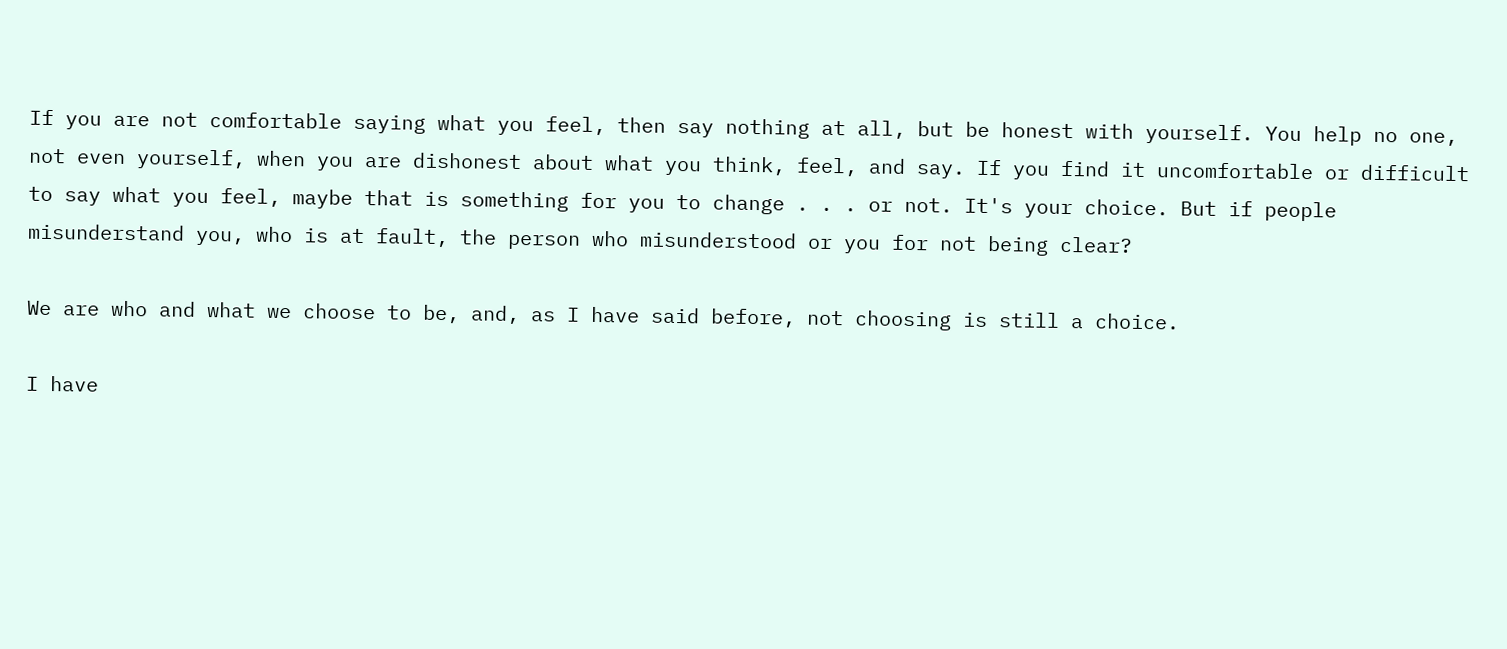If you are not comfortable saying what you feel, then say nothing at all, but be honest with yourself. You help no one, not even yourself, when you are dishonest about what you think, feel, and say. If you find it uncomfortable or difficult to say what you feel, maybe that is something for you to change . . . or not. It's your choice. But if people misunderstand you, who is at fault, the person who misunderstood or you for not being clear?

We are who and what we choose to be, and, as I have said before, not choosing is still a choice.

I have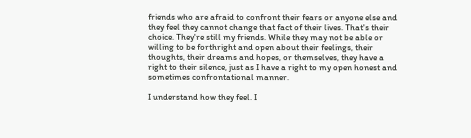friends who are afraid to confront their fears or anyone else and they feel they cannot change that fact of their lives. That's their choice. They're still my friends. While they may not be able or willing to be forthright and open about their feelings, their thoughts, their dreams and hopes, or themselves, they have a right to their silence, just as I have a right to my open honest and sometimes confrontational manner.

I understand how they feel. I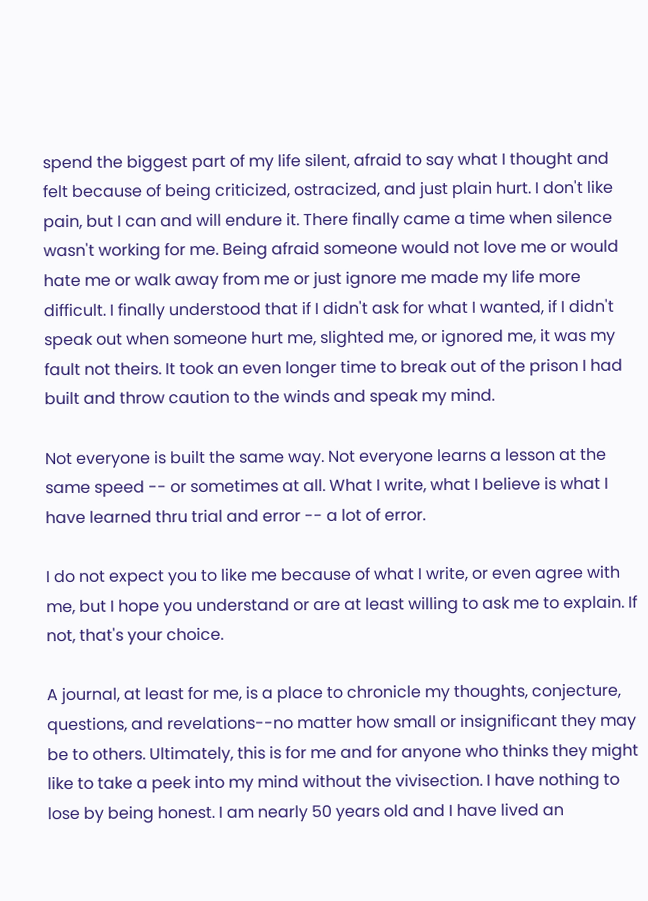spend the biggest part of my life silent, afraid to say what I thought and felt because of being criticized, ostracized, and just plain hurt. I don't like pain, but I can and will endure it. There finally came a time when silence wasn't working for me. Being afraid someone would not love me or would hate me or walk away from me or just ignore me made my life more difficult. I finally understood that if I didn't ask for what I wanted, if I didn't speak out when someone hurt me, slighted me, or ignored me, it was my fault not theirs. It took an even longer time to break out of the prison I had built and throw caution to the winds and speak my mind.

Not everyone is built the same way. Not everyone learns a lesson at the same speed -- or sometimes at all. What I write, what I believe is what I have learned thru trial and error -- a lot of error.

I do not expect you to like me because of what I write, or even agree with me, but I hope you understand or are at least willing to ask me to explain. If not, that's your choice.

A journal, at least for me, is a place to chronicle my thoughts, conjecture, questions, and revelations--no matter how small or insignificant they may be to others. Ultimately, this is for me and for anyone who thinks they might like to take a peek into my mind without the vivisection. I have nothing to lose by being honest. I am nearly 50 years old and I have lived an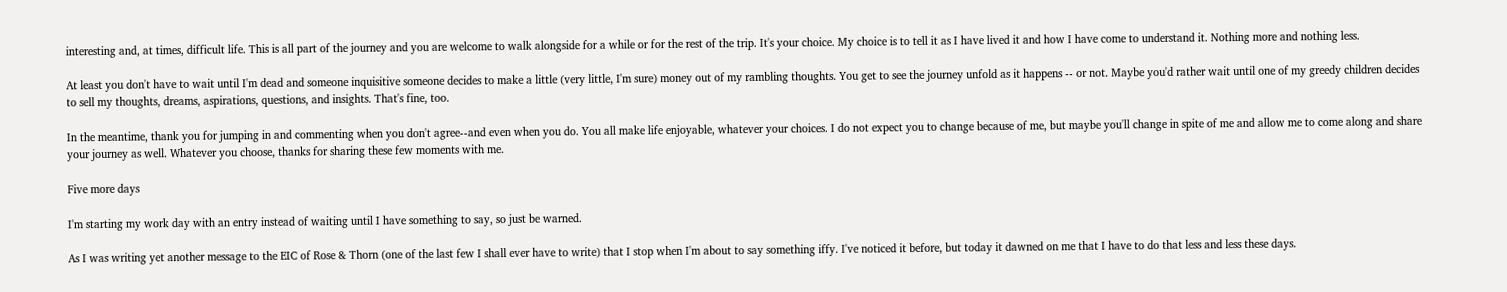interesting and, at times, difficult life. This is all part of the journey and you are welcome to walk alongside for a while or for the rest of the trip. It's your choice. My choice is to tell it as I have lived it and how I have come to understand it. Nothing more and nothing less.

At least you don't have to wait until I'm dead and someone inquisitive someone decides to make a little (very little, I'm sure) money out of my rambling thoughts. You get to see the journey unfold as it happens -- or not. Maybe you'd rather wait until one of my greedy children decides to sell my thoughts, dreams, aspirations, questions, and insights. That's fine, too.

In the meantime, thank you for jumping in and commenting when you don't agree--and even when you do. You all make life enjoyable, whatever your choices. I do not expect you to change because of me, but maybe you'll change in spite of me and allow me to come along and share your journey as well. Whatever you choose, thanks for sharing these few moments with me.

Five more days

I'm starting my work day with an entry instead of waiting until I have something to say, so just be warned.

As I was writing yet another message to the EIC of Rose & Thorn (one of the last few I shall ever have to write) that I stop when I'm about to say something iffy. I've noticed it before, but today it dawned on me that I have to do that less and less these days.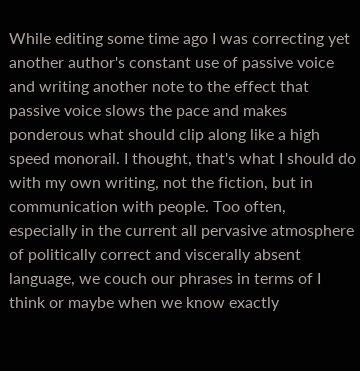While editing some time ago I was correcting yet another author's constant use of passive voice and writing another note to the effect that passive voice slows the pace and makes ponderous what should clip along like a high speed monorail. I thought, that's what I should do with my own writing, not the fiction, but in communication with people. Too often, especially in the current all pervasive atmosphere of politically correct and viscerally absent language, we couch our phrases in terms of I think or maybe when we know exactly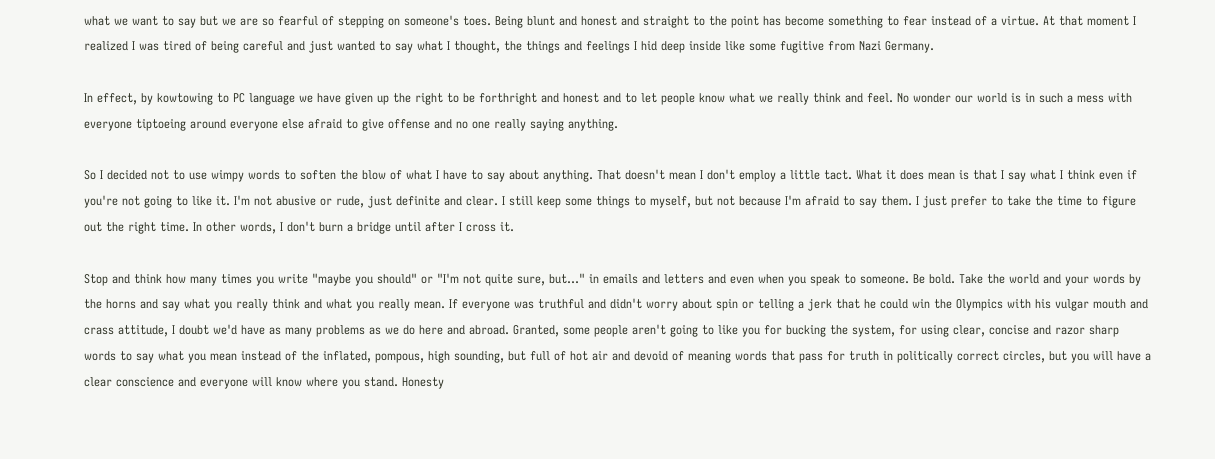what we want to say but we are so fearful of stepping on someone's toes. Being blunt and honest and straight to the point has become something to fear instead of a virtue. At that moment I realized I was tired of being careful and just wanted to say what I thought, the things and feelings I hid deep inside like some fugitive from Nazi Germany.

In effect, by kowtowing to PC language we have given up the right to be forthright and honest and to let people know what we really think and feel. No wonder our world is in such a mess with everyone tiptoeing around everyone else afraid to give offense and no one really saying anything.

So I decided not to use wimpy words to soften the blow of what I have to say about anything. That doesn't mean I don't employ a little tact. What it does mean is that I say what I think even if you're not going to like it. I'm not abusive or rude, just definite and clear. I still keep some things to myself, but not because I'm afraid to say them. I just prefer to take the time to figure out the right time. In other words, I don't burn a bridge until after I cross it.

Stop and think how many times you write "maybe you should" or "I'm not quite sure, but..." in emails and letters and even when you speak to someone. Be bold. Take the world and your words by the horns and say what you really think and what you really mean. If everyone was truthful and didn't worry about spin or telling a jerk that he could win the Olympics with his vulgar mouth and crass attitude, I doubt we'd have as many problems as we do here and abroad. Granted, some people aren't going to like you for bucking the system, for using clear, concise and razor sharp words to say what you mean instead of the inflated, pompous, high sounding, but full of hot air and devoid of meaning words that pass for truth in politically correct circles, but you will have a clear conscience and everyone will know where you stand. Honesty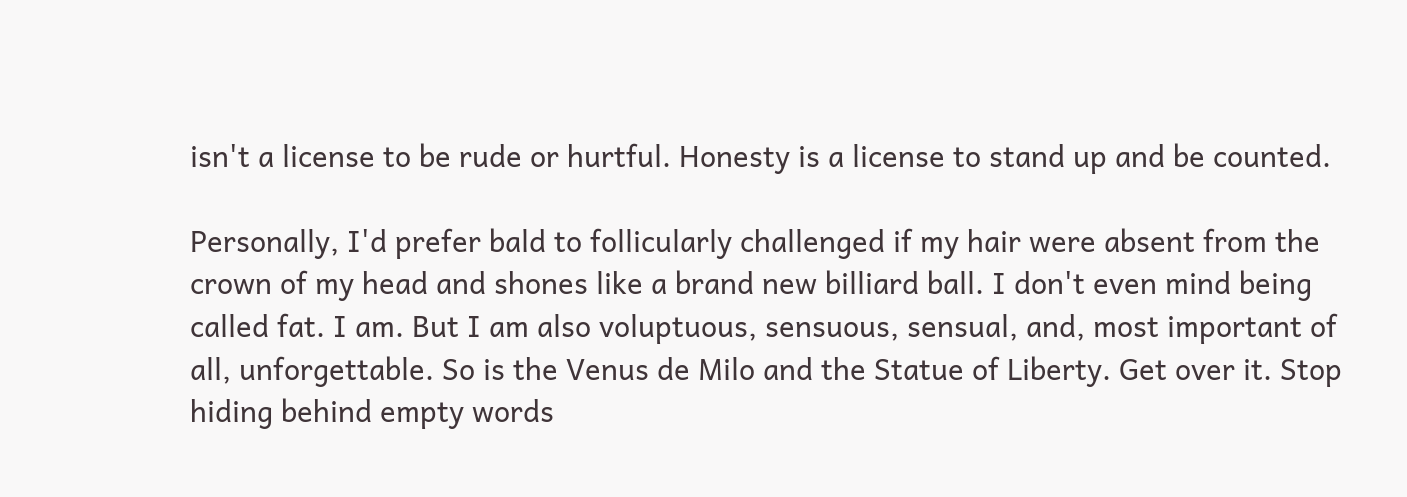isn't a license to be rude or hurtful. Honesty is a license to stand up and be counted.

Personally, I'd prefer bald to follicularly challenged if my hair were absent from the crown of my head and shones like a brand new billiard ball. I don't even mind being called fat. I am. But I am also voluptuous, sensuous, sensual, and, most important of all, unforgettable. So is the Venus de Milo and the Statue of Liberty. Get over it. Stop hiding behind empty words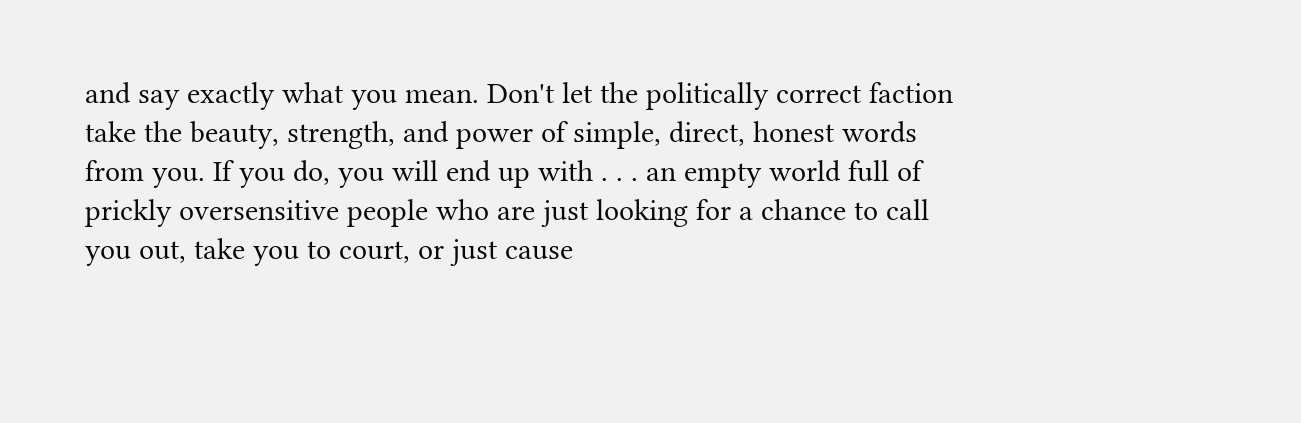and say exactly what you mean. Don't let the politically correct faction take the beauty, strength, and power of simple, direct, honest words from you. If you do, you will end up with . . . an empty world full of prickly oversensitive people who are just looking for a chance to call you out, take you to court, or just cause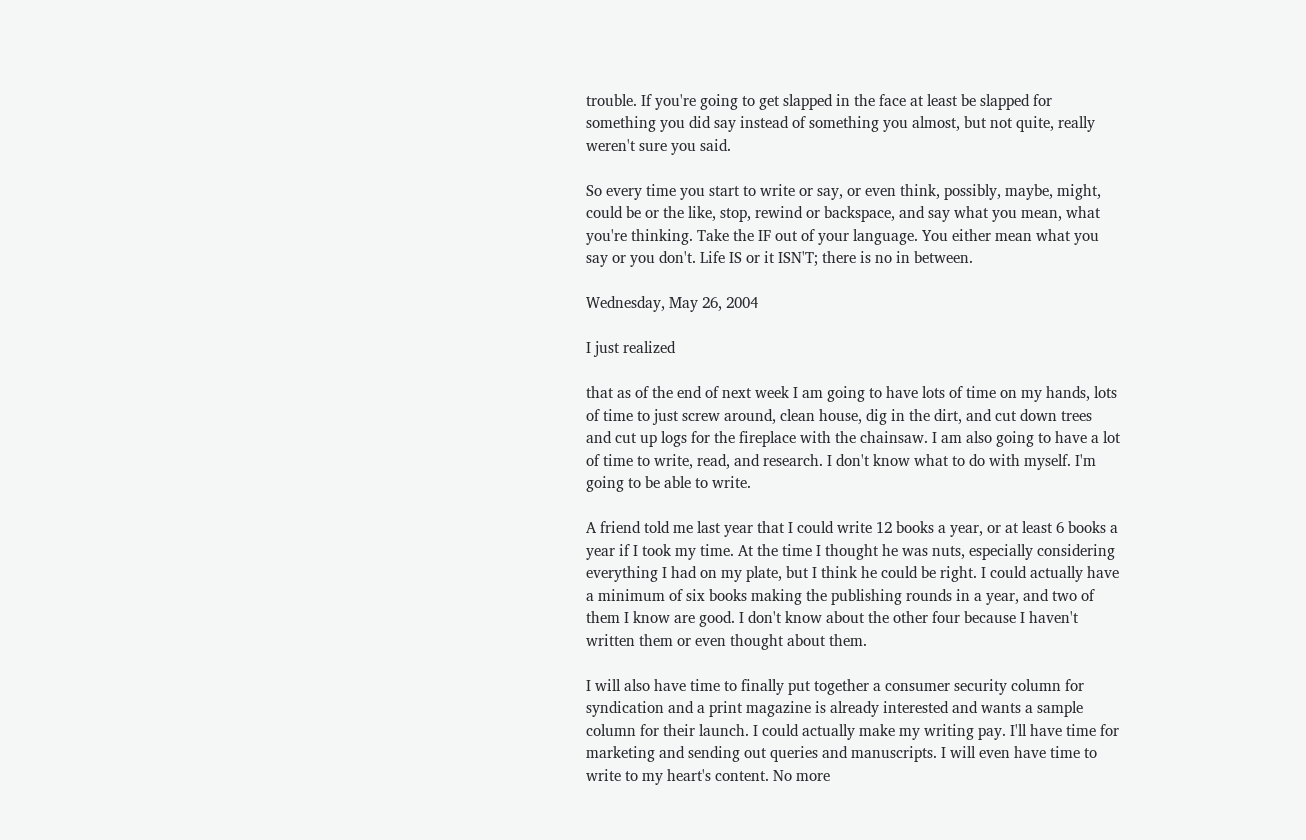trouble. If you're going to get slapped in the face at least be slapped for something you did say instead of something you almost, but not quite, really weren't sure you said.

So every time you start to write or say, or even think, possibly, maybe, might, could be or the like, stop, rewind or backspace, and say what you mean, what you're thinking. Take the IF out of your language. You either mean what you say or you don't. Life IS or it ISN'T; there is no in between.

Wednesday, May 26, 2004

I just realized

that as of the end of next week I am going to have lots of time on my hands, lots of time to just screw around, clean house, dig in the dirt, and cut down trees and cut up logs for the fireplace with the chainsaw. I am also going to have a lot of time to write, read, and research. I don't know what to do with myself. I'm going to be able to write.

A friend told me last year that I could write 12 books a year, or at least 6 books a year if I took my time. At the time I thought he was nuts, especially considering everything I had on my plate, but I think he could be right. I could actually have a minimum of six books making the publishing rounds in a year, and two of them I know are good. I don't know about the other four because I haven't written them or even thought about them.

I will also have time to finally put together a consumer security column for syndication and a print magazine is already interested and wants a sample column for their launch. I could actually make my writing pay. I'll have time for marketing and sending out queries and manuscripts. I will even have time to write to my heart's content. No more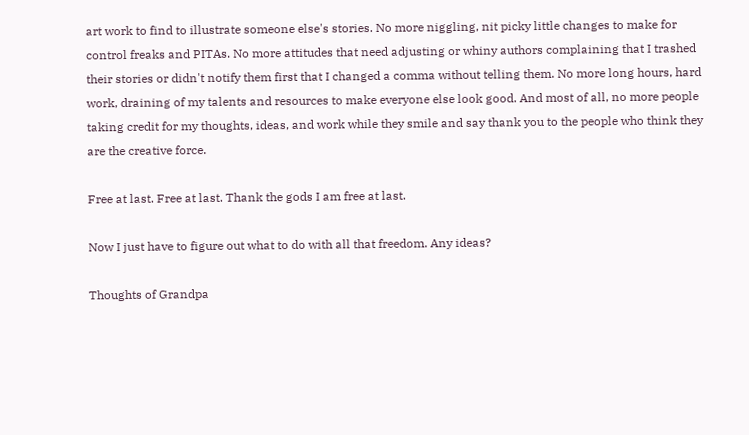art work to find to illustrate someone else's stories. No more niggling, nit picky little changes to make for control freaks and PITAs. No more attitudes that need adjusting or whiny authors complaining that I trashed their stories or didn't notify them first that I changed a comma without telling them. No more long hours, hard work, draining of my talents and resources to make everyone else look good. And most of all, no more people taking credit for my thoughts, ideas, and work while they smile and say thank you to the people who think they are the creative force.

Free at last. Free at last. Thank the gods I am free at last.

Now I just have to figure out what to do with all that freedom. Any ideas?

Thoughts of Grandpa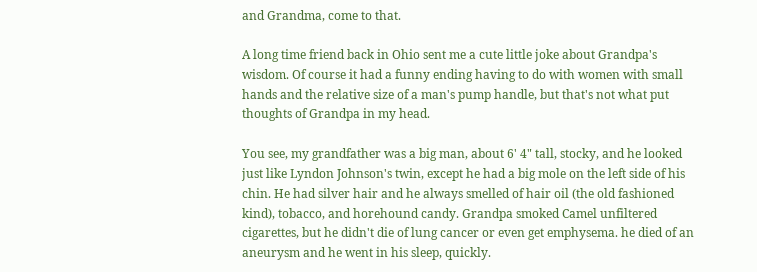and Grandma, come to that.

A long time friend back in Ohio sent me a cute little joke about Grandpa's wisdom. Of course it had a funny ending having to do with women with small hands and the relative size of a man's pump handle, but that's not what put thoughts of Grandpa in my head.

You see, my grandfather was a big man, about 6' 4" tall, stocky, and he looked just like Lyndon Johnson's twin, except he had a big mole on the left side of his chin. He had silver hair and he always smelled of hair oil (the old fashioned kind), tobacco, and horehound candy. Grandpa smoked Camel unfiltered cigarettes, but he didn't die of lung cancer or even get emphysema. he died of an aneurysm and he went in his sleep, quickly.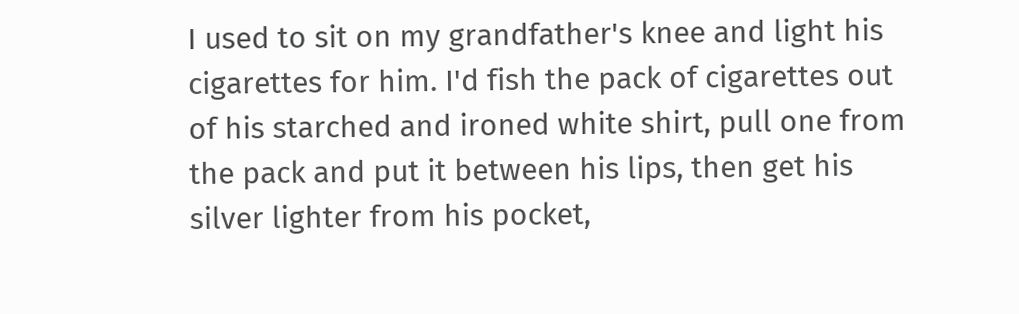I used to sit on my grandfather's knee and light his cigarettes for him. I'd fish the pack of cigarettes out of his starched and ironed white shirt, pull one from the pack and put it between his lips, then get his silver lighter from his pocket,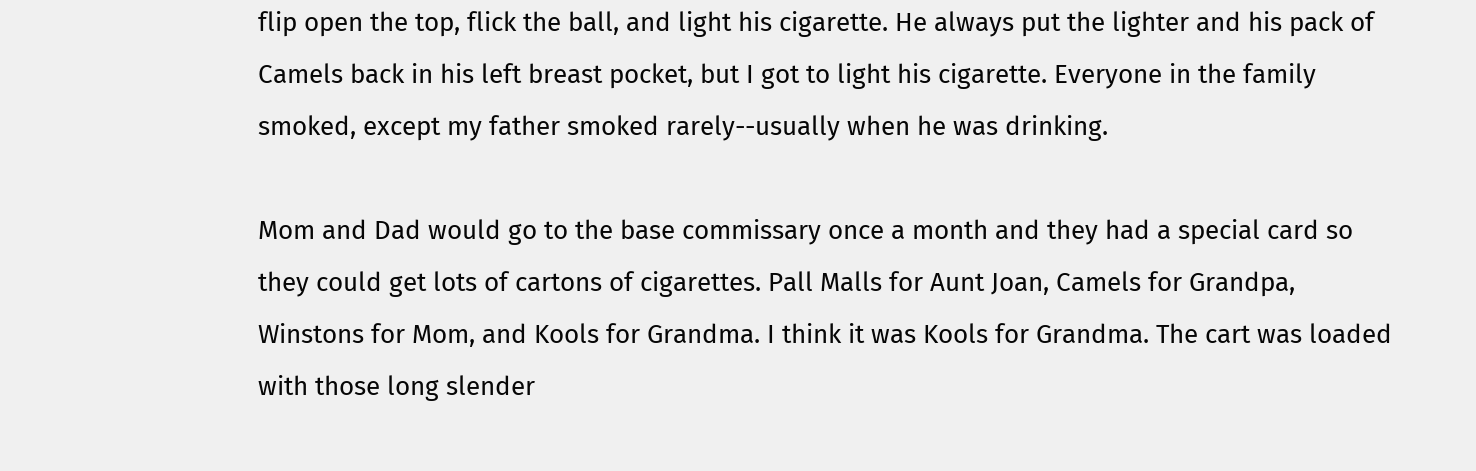flip open the top, flick the ball, and light his cigarette. He always put the lighter and his pack of Camels back in his left breast pocket, but I got to light his cigarette. Everyone in the family smoked, except my father smoked rarely--usually when he was drinking.

Mom and Dad would go to the base commissary once a month and they had a special card so they could get lots of cartons of cigarettes. Pall Malls for Aunt Joan, Camels for Grandpa, Winstons for Mom, and Kools for Grandma. I think it was Kools for Grandma. The cart was loaded with those long slender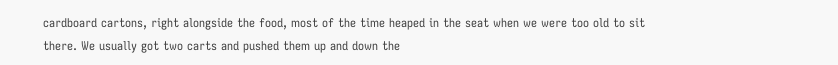cardboard cartons, right alongside the food, most of the time heaped in the seat when we were too old to sit there. We usually got two carts and pushed them up and down the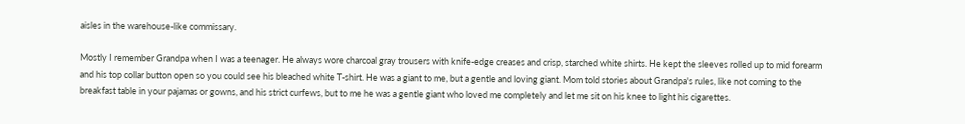aisles in the warehouse-like commissary.

Mostly I remember Grandpa when I was a teenager. He always wore charcoal gray trousers with knife-edge creases and crisp, starched white shirts. He kept the sleeves rolled up to mid forearm and his top collar button open so you could see his bleached white T-shirt. He was a giant to me, but a gentle and loving giant. Mom told stories about Grandpa's rules, like not coming to the breakfast table in your pajamas or gowns, and his strict curfews, but to me he was a gentle giant who loved me completely and let me sit on his knee to light his cigarettes.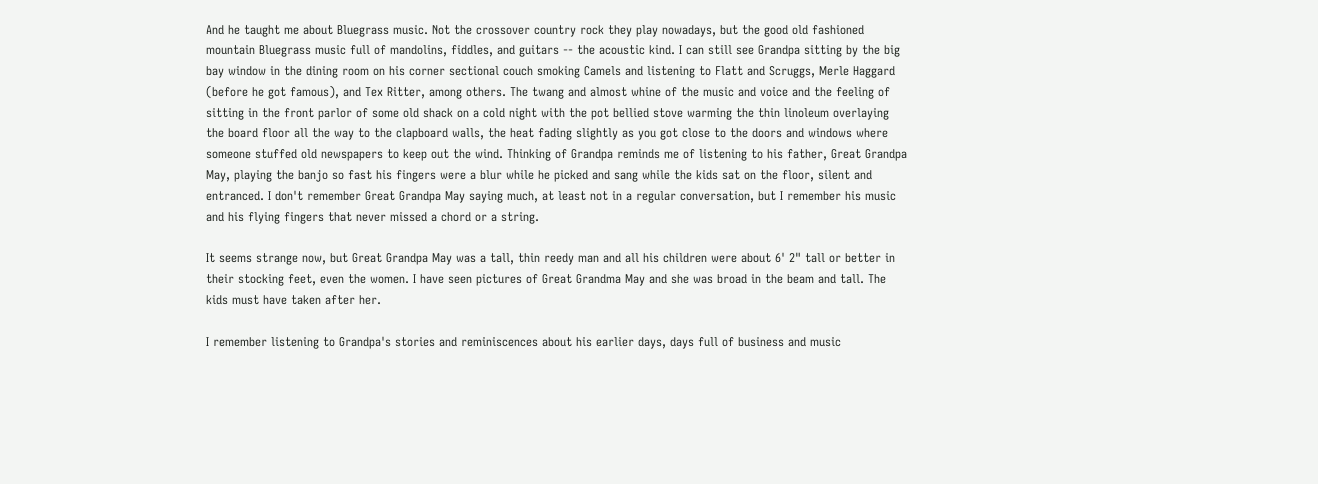And he taught me about Bluegrass music. Not the crossover country rock they play nowadays, but the good old fashioned mountain Bluegrass music full of mandolins, fiddles, and guitars -- the acoustic kind. I can still see Grandpa sitting by the big bay window in the dining room on his corner sectional couch smoking Camels and listening to Flatt and Scruggs, Merle Haggard (before he got famous), and Tex Ritter, among others. The twang and almost whine of the music and voice and the feeling of sitting in the front parlor of some old shack on a cold night with the pot bellied stove warming the thin linoleum overlaying the board floor all the way to the clapboard walls, the heat fading slightly as you got close to the doors and windows where someone stuffed old newspapers to keep out the wind. Thinking of Grandpa reminds me of listening to his father, Great Grandpa May, playing the banjo so fast his fingers were a blur while he picked and sang while the kids sat on the floor, silent and entranced. I don't remember Great Grandpa May saying much, at least not in a regular conversation, but I remember his music and his flying fingers that never missed a chord or a string.

It seems strange now, but Great Grandpa May was a tall, thin reedy man and all his children were about 6' 2" tall or better in their stocking feet, even the women. I have seen pictures of Great Grandma May and she was broad in the beam and tall. The kids must have taken after her.

I remember listening to Grandpa's stories and reminiscences about his earlier days, days full of business and music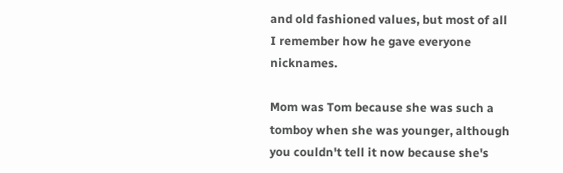and old fashioned values, but most of all I remember how he gave everyone nicknames.

Mom was Tom because she was such a tomboy when she was younger, although you couldn't tell it now because she's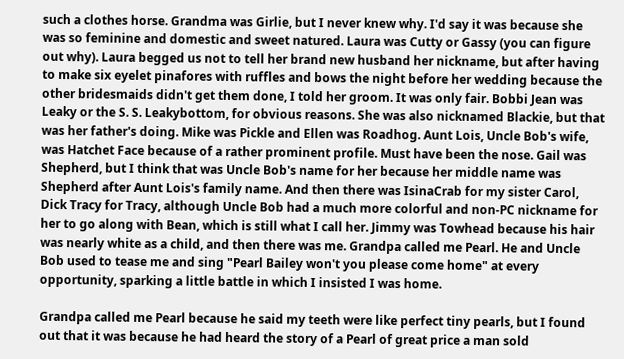such a clothes horse. Grandma was Girlie, but I never knew why. I'd say it was because she was so feminine and domestic and sweet natured. Laura was Cutty or Gassy (you can figure out why). Laura begged us not to tell her brand new husband her nickname, but after having to make six eyelet pinafores with ruffles and bows the night before her wedding because the other bridesmaids didn't get them done, I told her groom. It was only fair. Bobbi Jean was Leaky or the S. S. Leakybottom, for obvious reasons. She was also nicknamed Blackie, but that was her father's doing. Mike was Pickle and Ellen was Roadhog. Aunt Lois, Uncle Bob's wife, was Hatchet Face because of a rather prominent profile. Must have been the nose. Gail was Shepherd, but I think that was Uncle Bob's name for her because her middle name was Shepherd after Aunt Lois's family name. And then there was IsinaCrab for my sister Carol, Dick Tracy for Tracy, although Uncle Bob had a much more colorful and non-PC nickname for her to go along with Bean, which is still what I call her. Jimmy was Towhead because his hair was nearly white as a child, and then there was me. Grandpa called me Pearl. He and Uncle Bob used to tease me and sing "Pearl Bailey won't you please come home" at every opportunity, sparking a little battle in which I insisted I was home.

Grandpa called me Pearl because he said my teeth were like perfect tiny pearls, but I found out that it was because he had heard the story of a Pearl of great price a man sold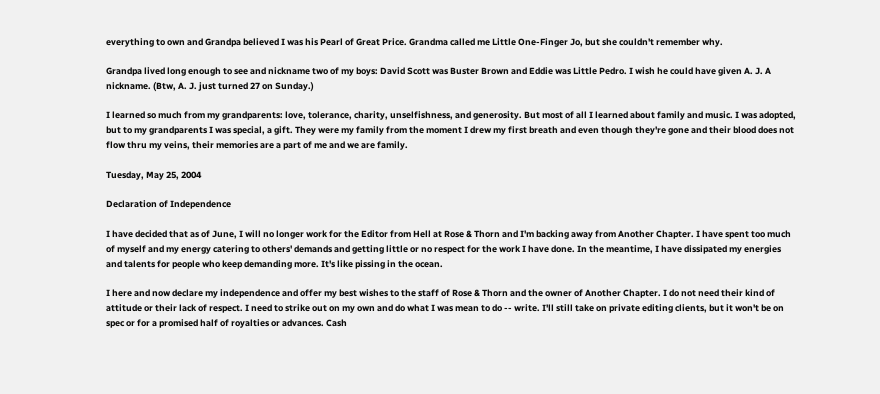everything to own and Grandpa believed I was his Pearl of Great Price. Grandma called me Little One-Finger Jo, but she couldn't remember why.

Grandpa lived long enough to see and nickname two of my boys: David Scott was Buster Brown and Eddie was Little Pedro. I wish he could have given A. J. A nickname. (Btw, A. J. just turned 27 on Sunday.)

I learned so much from my grandparents: love, tolerance, charity, unselfishness, and generosity. But most of all I learned about family and music. I was adopted, but to my grandparents I was special, a gift. They were my family from the moment I drew my first breath and even though they're gone and their blood does not flow thru my veins, their memories are a part of me and we are family.

Tuesday, May 25, 2004

Declaration of Independence

I have decided that as of June, I will no longer work for the Editor from Hell at Rose & Thorn and I'm backing away from Another Chapter. I have spent too much of myself and my energy catering to others' demands and getting little or no respect for the work I have done. In the meantime, I have dissipated my energies and talents for people who keep demanding more. It's like pissing in the ocean.

I here and now declare my independence and offer my best wishes to the staff of Rose & Thorn and the owner of Another Chapter. I do not need their kind of attitude or their lack of respect. I need to strike out on my own and do what I was mean to do -- write. I'll still take on private editing clients, but it won't be on spec or for a promised half of royalties or advances. Cash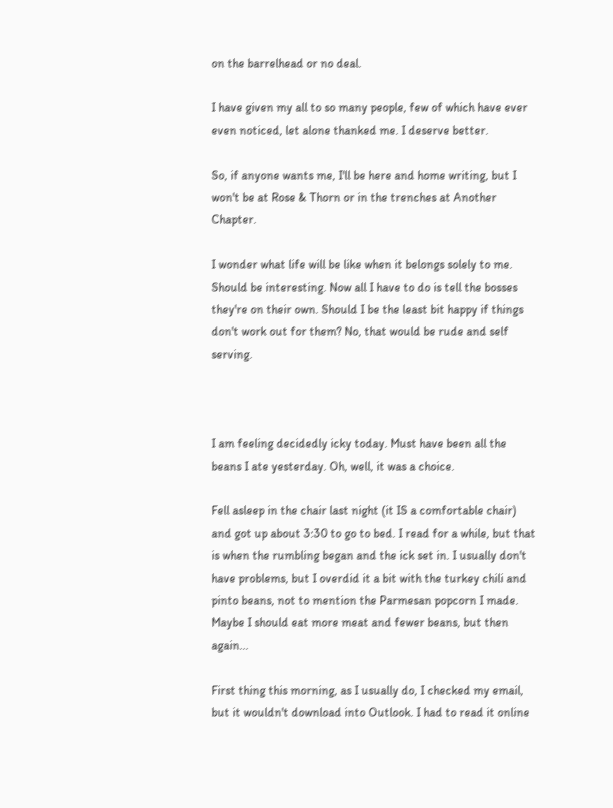on the barrelhead or no deal.

I have given my all to so many people, few of which have ever even noticed, let alone thanked me. I deserve better.

So, if anyone wants me, I'll be here and home writing, but I won't be at Rose & Thorn or in the trenches at Another Chapter.

I wonder what life will be like when it belongs solely to me. Should be interesting. Now all I have to do is tell the bosses they're on their own. Should I be the least bit happy if things don't work out for them? No, that would be rude and self serving.



I am feeling decidedly icky today. Must have been all the beans I ate yesterday. Oh, well, it was a choice.

Fell asleep in the chair last night (it IS a comfortable chair) and got up about 3:30 to go to bed. I read for a while, but that is when the rumbling began and the ick set in. I usually don't have problems, but I overdid it a bit with the turkey chili and pinto beans, not to mention the Parmesan popcorn I made. Maybe I should eat more meat and fewer beans, but then again...

First thing this morning, as I usually do, I checked my email, but it wouldn't download into Outlook. I had to read it online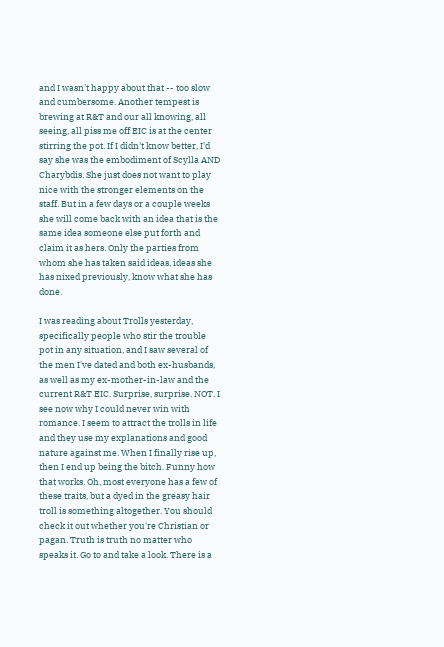and I wasn't happy about that -- too slow and cumbersome. Another tempest is brewing at R&T and our all knowing, all seeing, all piss me off EIC is at the center stirring the pot. If I didn't know better, I'd say she was the embodiment of Scylla AND Charybdis. She just does not want to play nice with the stronger elements on the staff. But in a few days or a couple weeks she will come back with an idea that is the same idea someone else put forth and claim it as hers. Only the parties from whom she has taken said ideas, ideas she has nixed previously, know what she has done.

I was reading about Trolls yesterday, specifically people who stir the trouble pot in any situation, and I saw several of the men I've dated and both ex-husbands, as well as my ex-mother-in-law and the current R&T EIC. Surprise, surprise. NOT. I see now why I could never win with romance. I seem to attract the trolls in life and they use my explanations and good nature against me. When I finally rise up, then I end up being the bitch. Funny how that works. Oh, most everyone has a few of these traits, but a dyed in the greasy hair troll is something altogether. You should check it out whether you're Christian or pagan. Truth is truth no matter who speaks it. Go to and take a look. There is a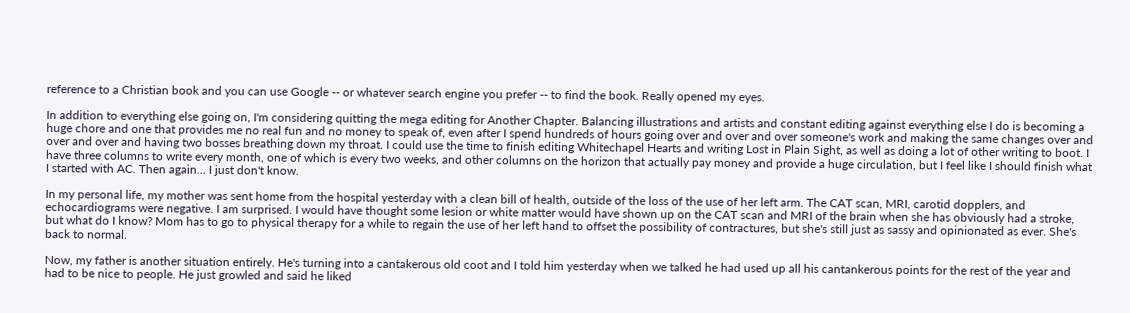reference to a Christian book and you can use Google -- or whatever search engine you prefer -- to find the book. Really opened my eyes.

In addition to everything else going on, I'm considering quitting the mega editing for Another Chapter. Balancing illustrations and artists and constant editing against everything else I do is becoming a huge chore and one that provides me no real fun and no money to speak of, even after I spend hundreds of hours going over and over and over someone's work and making the same changes over and over and over and having two bosses breathing down my throat. I could use the time to finish editing Whitechapel Hearts and writing Lost in Plain Sight, as well as doing a lot of other writing to boot. I have three columns to write every month, one of which is every two weeks, and other columns on the horizon that actually pay money and provide a huge circulation, but I feel like I should finish what I started with AC. Then again... I just don't know.

In my personal life, my mother was sent home from the hospital yesterday with a clean bill of health, outside of the loss of the use of her left arm. The CAT scan, MRI, carotid dopplers, and echocardiograms were negative. I am surprised. I would have thought some lesion or white matter would have shown up on the CAT scan and MRI of the brain when she has obviously had a stroke, but what do I know? Mom has to go to physical therapy for a while to regain the use of her left hand to offset the possibility of contractures, but she's still just as sassy and opinionated as ever. She's back to normal.

Now, my father is another situation entirely. He's turning into a cantakerous old coot and I told him yesterday when we talked he had used up all his cantankerous points for the rest of the year and had to be nice to people. He just growled and said he liked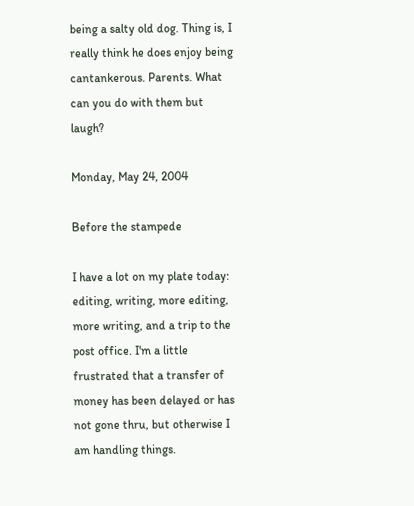being a salty old dog. Thing is, I really think he does enjoy being cantankerous. Parents. What can you do with them but laugh?

Monday, May 24, 2004

Before the stampede

I have a lot on my plate today: editing, writing, more editing, more writing, and a trip to the post office. I'm a little frustrated that a transfer of money has been delayed or has not gone thru, but otherwise I am handling things.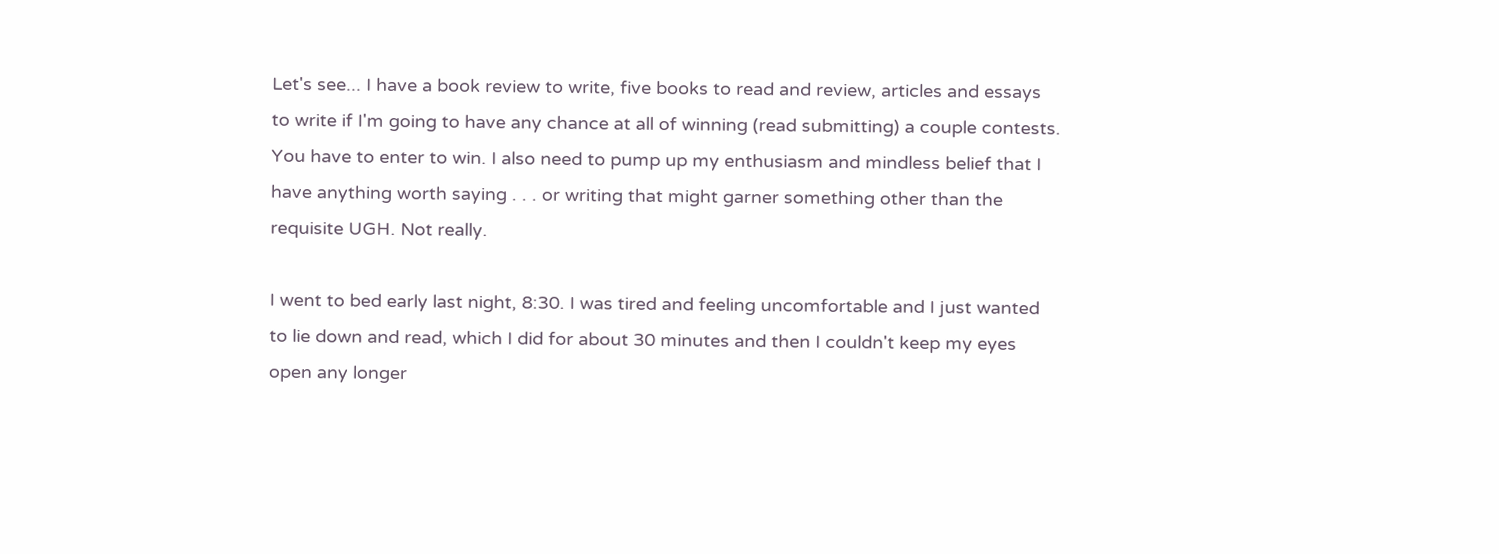Let's see... I have a book review to write, five books to read and review, articles and essays to write if I'm going to have any chance at all of winning (read submitting) a couple contests. You have to enter to win. I also need to pump up my enthusiasm and mindless belief that I have anything worth saying . . . or writing that might garner something other than the requisite UGH. Not really.

I went to bed early last night, 8:30. I was tired and feeling uncomfortable and I just wanted to lie down and read, which I did for about 30 minutes and then I couldn't keep my eyes open any longer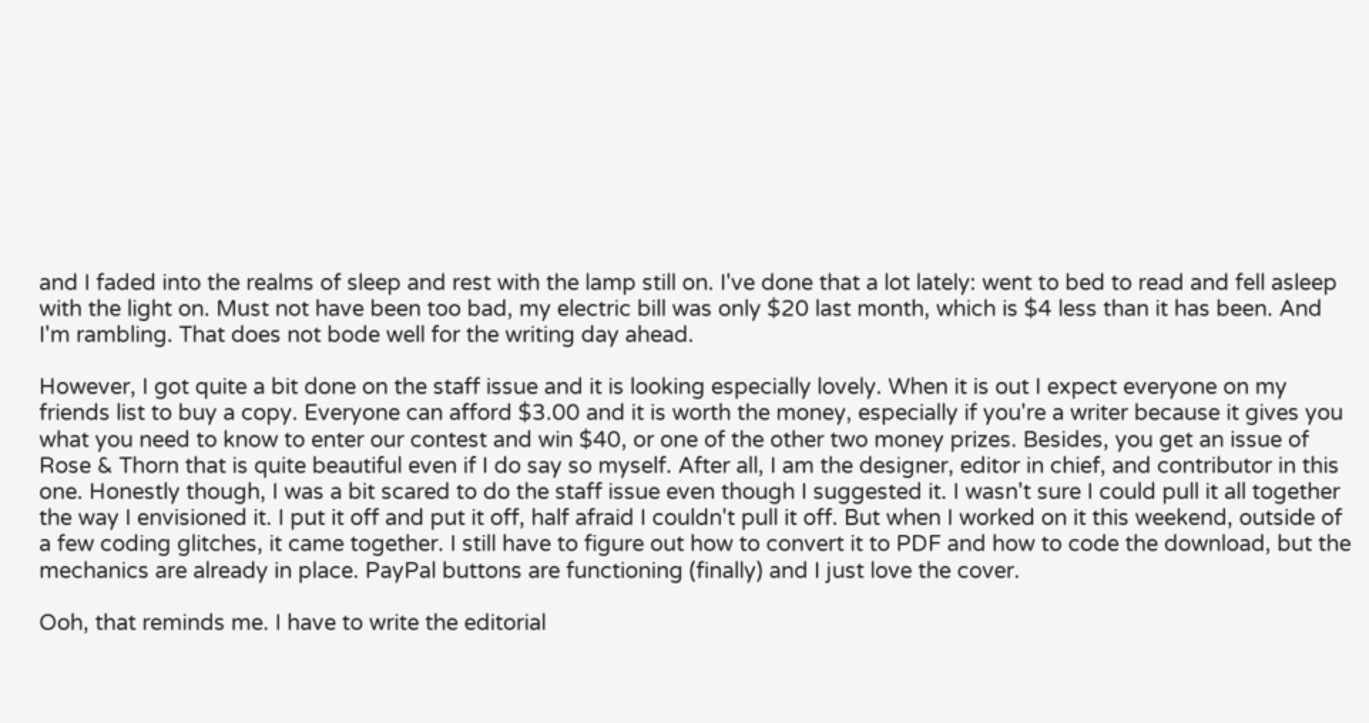and I faded into the realms of sleep and rest with the lamp still on. I've done that a lot lately: went to bed to read and fell asleep with the light on. Must not have been too bad, my electric bill was only $20 last month, which is $4 less than it has been. And I'm rambling. That does not bode well for the writing day ahead.

However, I got quite a bit done on the staff issue and it is looking especially lovely. When it is out I expect everyone on my friends list to buy a copy. Everyone can afford $3.00 and it is worth the money, especially if you're a writer because it gives you what you need to know to enter our contest and win $40, or one of the other two money prizes. Besides, you get an issue of Rose & Thorn that is quite beautiful even if I do say so myself. After all, I am the designer, editor in chief, and contributor in this one. Honestly though, I was a bit scared to do the staff issue even though I suggested it. I wasn't sure I could pull it all together the way I envisioned it. I put it off and put it off, half afraid I couldn't pull it off. But when I worked on it this weekend, outside of a few coding glitches, it came together. I still have to figure out how to convert it to PDF and how to code the download, but the mechanics are already in place. PayPal buttons are functioning (finally) and I just love the cover.

Ooh, that reminds me. I have to write the editorial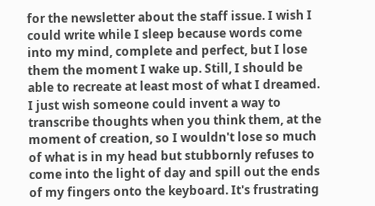for the newsletter about the staff issue. I wish I could write while I sleep because words come into my mind, complete and perfect, but I lose them the moment I wake up. Still, I should be able to recreate at least most of what I dreamed. I just wish someone could invent a way to transcribe thoughts when you think them, at the moment of creation, so I wouldn't lose so much of what is in my head but stubbornly refuses to come into the light of day and spill out the ends of my fingers onto the keyboard. It's frustrating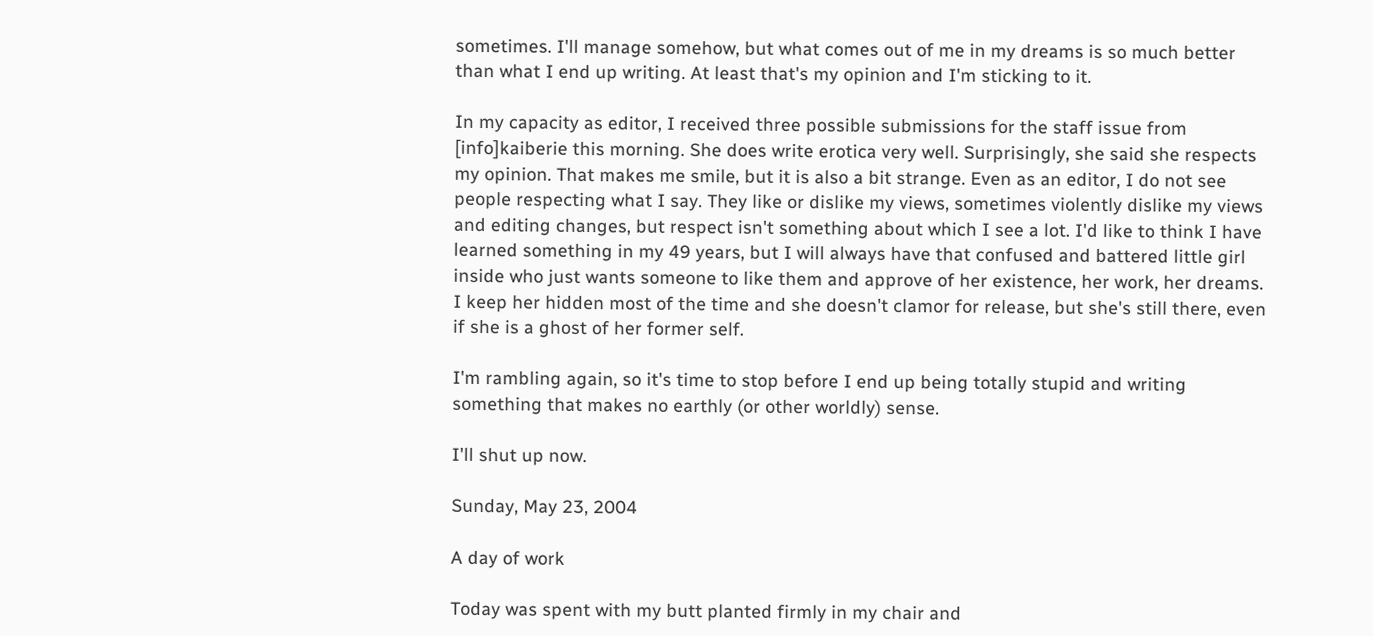sometimes. I'll manage somehow, but what comes out of me in my dreams is so much better than what I end up writing. At least that's my opinion and I'm sticking to it.

In my capacity as editor, I received three possible submissions for the staff issue from [info]kaiberie this morning. She does write erotica very well. Surprisingly, she said she respects my opinion. That makes me smile, but it is also a bit strange. Even as an editor, I do not see people respecting what I say. They like or dislike my views, sometimes violently dislike my views and editing changes, but respect isn't something about which I see a lot. I'd like to think I have learned something in my 49 years, but I will always have that confused and battered little girl inside who just wants someone to like them and approve of her existence, her work, her dreams. I keep her hidden most of the time and she doesn't clamor for release, but she's still there, even if she is a ghost of her former self.

I'm rambling again, so it's time to stop before I end up being totally stupid and writing something that makes no earthly (or other worldly) sense.

I'll shut up now.

Sunday, May 23, 2004

A day of work

Today was spent with my butt planted firmly in my chair and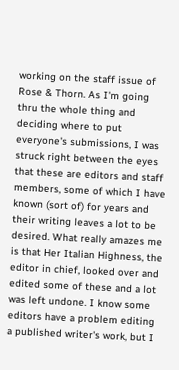working on the staff issue of Rose & Thorn. As I'm going thru the whole thing and deciding where to put everyone's submissions, I was struck right between the eyes that these are editors and staff members, some of which I have known (sort of) for years and their writing leaves a lot to be desired. What really amazes me is that Her Italian Highness, the editor in chief, looked over and edited some of these and a lot was left undone. I know some editors have a problem editing a published writer's work, but I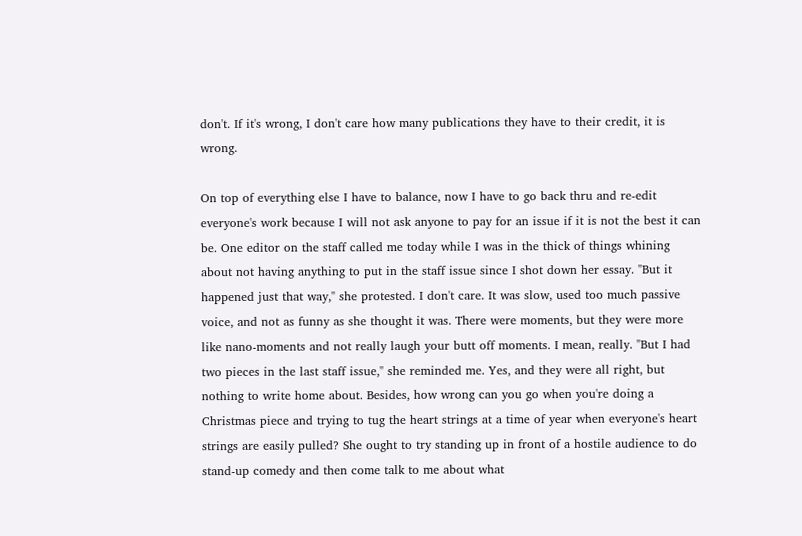don't. If it's wrong, I don't care how many publications they have to their credit, it is wrong.

On top of everything else I have to balance, now I have to go back thru and re-edit everyone's work because I will not ask anyone to pay for an issue if it is not the best it can be. One editor on the staff called me today while I was in the thick of things whining about not having anything to put in the staff issue since I shot down her essay. "But it happened just that way," she protested. I don't care. It was slow, used too much passive voice, and not as funny as she thought it was. There were moments, but they were more like nano-moments and not really laugh your butt off moments. I mean, really. "But I had two pieces in the last staff issue," she reminded me. Yes, and they were all right, but nothing to write home about. Besides, how wrong can you go when you're doing a Christmas piece and trying to tug the heart strings at a time of year when everyone's heart strings are easily pulled? She ought to try standing up in front of a hostile audience to do stand-up comedy and then come talk to me about what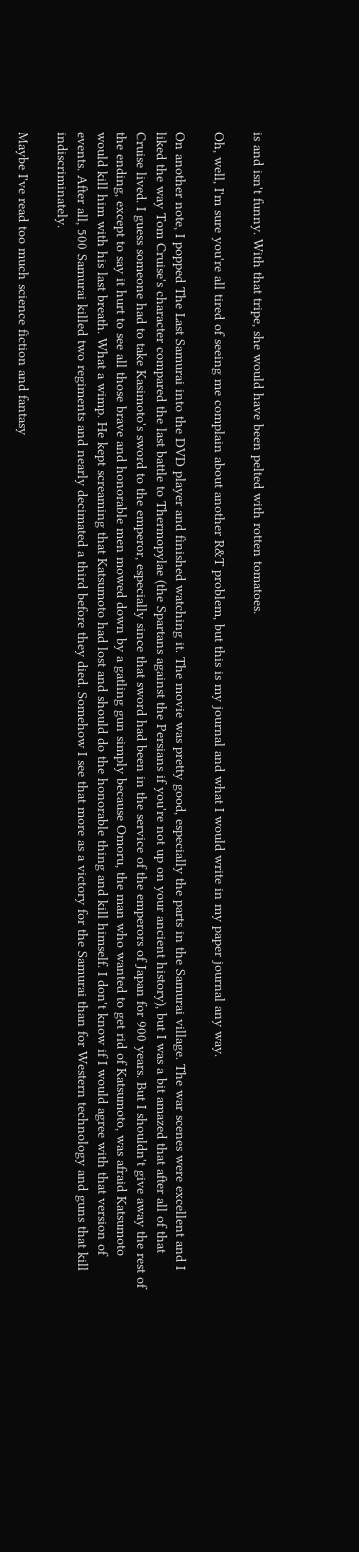is and isn't funny. With that tripe, she would have been pelted with rotten tomatoes.

Oh, well, I'm sure you're all tired of seeing me complain about another R&T problem, but this is my journal and what I would write in my paper journal any way.

On another note, I popped The Last Samurai into the DVD player and finished watching it. The movie was pretty good, especially the parts in the Samurai village. The war scenes were excellent and I liked the way Tom Cruise's character compared the last battle to Thermopylae (the Spartans against the Persians if you're not up on your ancient history), but I was a bit amazed that after all of that Cruise lived. I guess someone had to take Kasimoto's sword to the emperor, especially since that sword had been in the service of the emperors of Japan for 900 years. But I shouldn't give away the rest of the ending, except to say it hurt to see all those brave and honorable men mowed down by a gatling gun simply because Omoru, the man who wanted to get rid of Katsumoto, was afraid Katsumoto would kill him with his last breath. What a wimp. He kept screaming that Katsumoto had lost and should do the honorable thing and kill himself. I don't know if I would agree with that version of events. After all, 500 Samurai killed two regiments and nearly decimated a third before they died. Somehow I see that more as a victory for the Samurai than for Western technology and guns that kill indiscriminately.

Maybe I've read too much science fiction and fantasy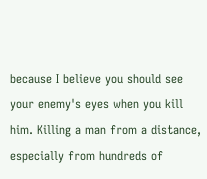because I believe you should see your enemy's eyes when you kill him. Killing a man from a distance, especially from hundreds of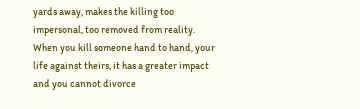yards away, makes the killing too impersonal, too removed from reality. When you kill someone hand to hand, your life against theirs, it has a greater impact and you cannot divorce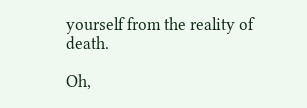yourself from the reality of death.

Oh,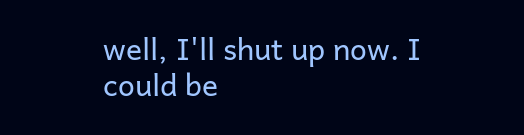well, I'll shut up now. I could be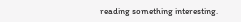reading something interesting.